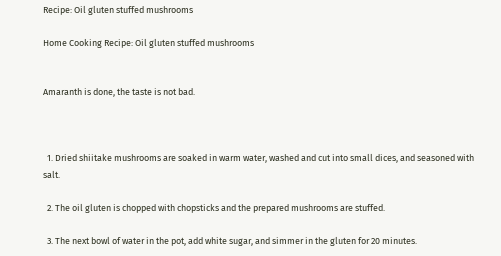Recipe: Oil gluten stuffed mushrooms

Home Cooking Recipe: Oil gluten stuffed mushrooms


Amaranth is done, the taste is not bad.



  1. Dried shiitake mushrooms are soaked in warm water, washed and cut into small dices, and seasoned with salt.

  2. The oil gluten is chopped with chopsticks and the prepared mushrooms are stuffed.

  3. The next bowl of water in the pot, add white sugar, and simmer in the gluten for 20 minutes.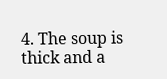4. The soup is thick and a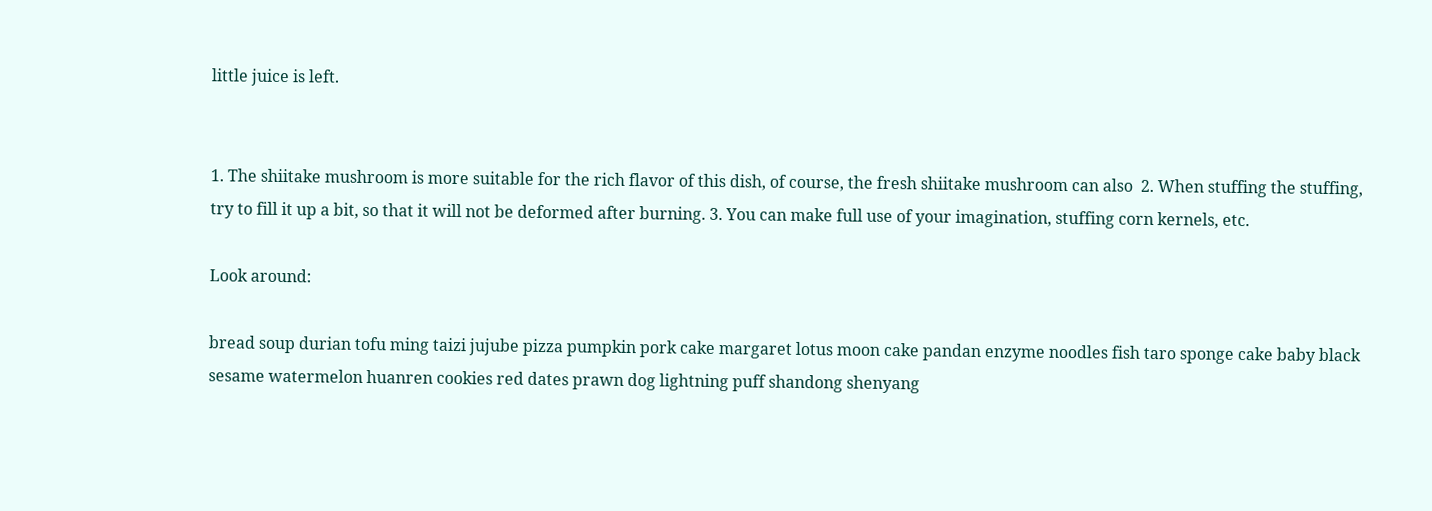little juice is left.


1. The shiitake mushroom is more suitable for the rich flavor of this dish, of course, the fresh shiitake mushroom can also  2. When stuffing the stuffing, try to fill it up a bit, so that it will not be deformed after burning. 3. You can make full use of your imagination, stuffing corn kernels, etc.

Look around:

bread soup durian tofu ming taizi jujube pizza pumpkin pork cake margaret lotus moon cake pandan enzyme noodles fish taro sponge cake baby black sesame watermelon huanren cookies red dates prawn dog lightning puff shandong shenyang